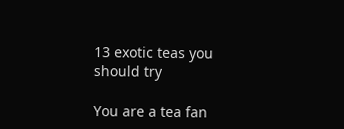13 exotic teas you should try

You are a tea fan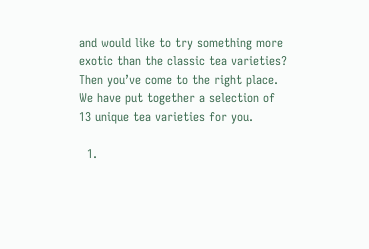and would like to try something more exotic than the classic tea varieties? Then you’ve come to the right place. We have put together a selection of 13 unique tea varieties for you.

  1.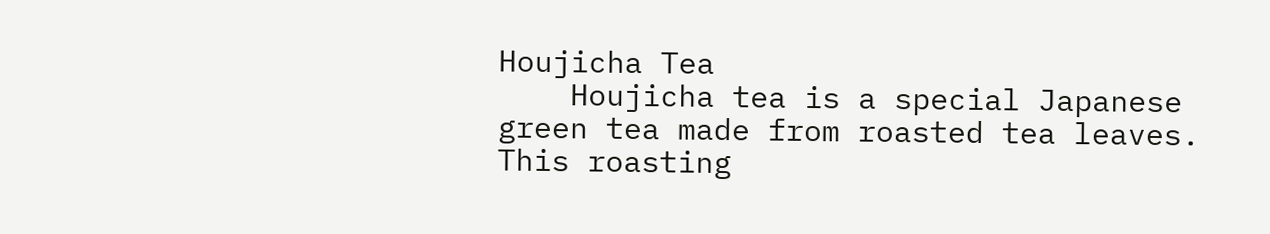Houjicha Tea
    Houjicha tea is a special Japanese green tea made from roasted tea leaves. This roasting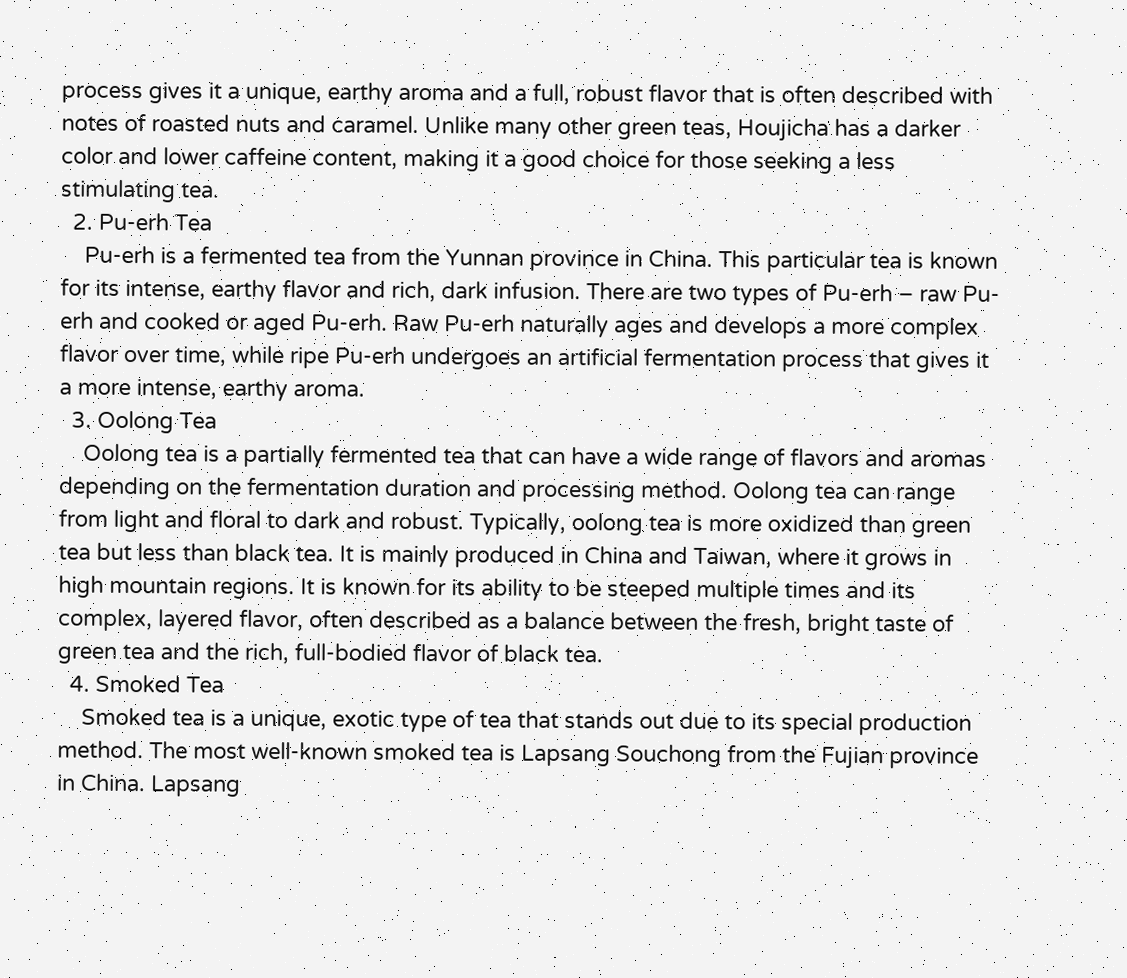process gives it a unique, earthy aroma and a full, robust flavor that is often described with notes of roasted nuts and caramel. Unlike many other green teas, Houjicha has a darker color and lower caffeine content, making it a good choice for those seeking a less stimulating tea.
  2. Pu-erh Tea
    Pu-erh is a fermented tea from the Yunnan province in China. This particular tea is known for its intense, earthy flavor and rich, dark infusion. There are two types of Pu-erh – raw Pu-erh and cooked or aged Pu-erh. Raw Pu-erh naturally ages and develops a more complex flavor over time, while ripe Pu-erh undergoes an artificial fermentation process that gives it a more intense, earthy aroma.
  3. Oolong Tea
    Oolong tea is a partially fermented tea that can have a wide range of flavors and aromas depending on the fermentation duration and processing method. Oolong tea can range from light and floral to dark and robust. Typically, oolong tea is more oxidized than green tea but less than black tea. It is mainly produced in China and Taiwan, where it grows in high mountain regions. It is known for its ability to be steeped multiple times and its complex, layered flavor, often described as a balance between the fresh, bright taste of green tea and the rich, full-bodied flavor of black tea.
  4. Smoked Tea
    Smoked tea is a unique, exotic type of tea that stands out due to its special production method. The most well-known smoked tea is Lapsang Souchong from the Fujian province in China. Lapsang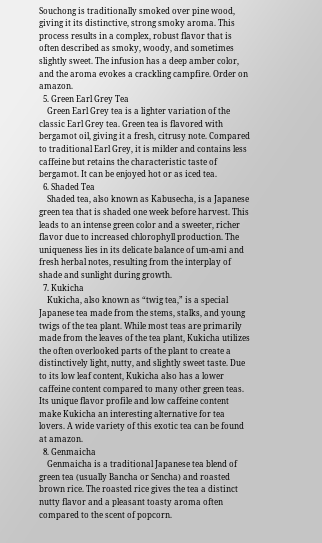Souchong is traditionally smoked over pine wood, giving it its distinctive, strong smoky aroma. This process results in a complex, robust flavor that is often described as smoky, woody, and sometimes slightly sweet. The infusion has a deep amber color, and the aroma evokes a crackling campfire. Order on amazon.
  5. Green Earl Grey Tea
    Green Earl Grey tea is a lighter variation of the classic Earl Grey tea. Green tea is flavored with bergamot oil, giving it a fresh, citrusy note. Compared to traditional Earl Grey, it is milder and contains less caffeine but retains the characteristic taste of bergamot. It can be enjoyed hot or as iced tea.
  6. Shaded Tea
    Shaded tea, also known as Kabusecha, is a Japanese green tea that is shaded one week before harvest. This leads to an intense green color and a sweeter, richer flavor due to increased chlorophyll production. The uniqueness lies in its delicate balance of um-ami and fresh herbal notes, resulting from the interplay of shade and sunlight during growth.
  7. Kukicha
    Kukicha, also known as “twig tea,” is a special Japanese tea made from the stems, stalks, and young twigs of the tea plant. While most teas are primarily made from the leaves of the tea plant, Kukicha utilizes the often overlooked parts of the plant to create a distinctively light, nutty, and slightly sweet taste. Due to its low leaf content, Kukicha also has a lower caffeine content compared to many other green teas. Its unique flavor profile and low caffeine content make Kukicha an interesting alternative for tea lovers. A wide variety of this exotic tea can be found at amazon.
  8. Genmaicha
    Genmaicha is a traditional Japanese tea blend of green tea (usually Bancha or Sencha) and roasted brown rice. The roasted rice gives the tea a distinct nutty flavor and a pleasant toasty aroma often compared to the scent of popcorn.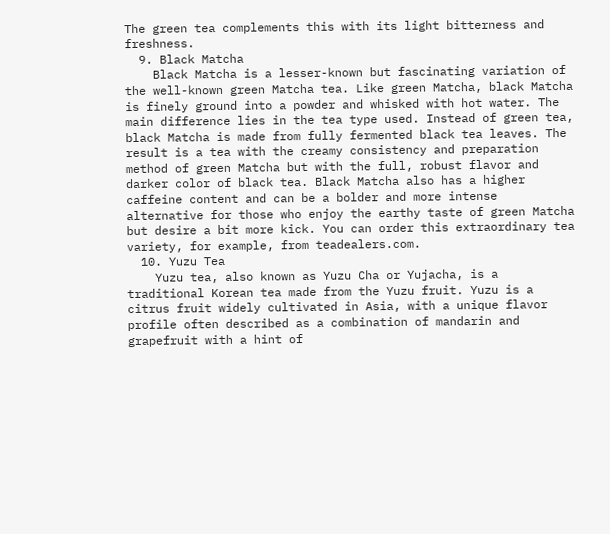The green tea complements this with its light bitterness and freshness.
  9. Black Matcha
    Black Matcha is a lesser-known but fascinating variation of the well-known green Matcha tea. Like green Matcha, black Matcha is finely ground into a powder and whisked with hot water. The main difference lies in the tea type used. Instead of green tea, black Matcha is made from fully fermented black tea leaves. The result is a tea with the creamy consistency and preparation method of green Matcha but with the full, robust flavor and darker color of black tea. Black Matcha also has a higher caffeine content and can be a bolder and more intense alternative for those who enjoy the earthy taste of green Matcha but desire a bit more kick. You can order this extraordinary tea variety, for example, from teadealers.com.
  10. Yuzu Tea
    Yuzu tea, also known as Yuzu Cha or Yujacha, is a traditional Korean tea made from the Yuzu fruit. Yuzu is a citrus fruit widely cultivated in Asia, with a unique flavor profile often described as a combination of mandarin and grapefruit with a hint of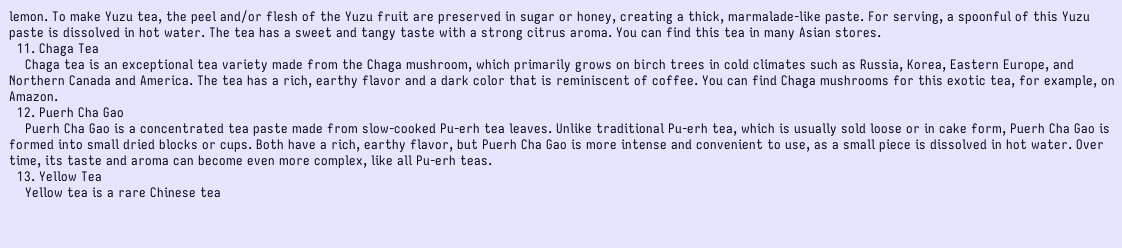lemon. To make Yuzu tea, the peel and/or flesh of the Yuzu fruit are preserved in sugar or honey, creating a thick, marmalade-like paste. For serving, a spoonful of this Yuzu paste is dissolved in hot water. The tea has a sweet and tangy taste with a strong citrus aroma. You can find this tea in many Asian stores.
  11. Chaga Tea
    Chaga tea is an exceptional tea variety made from the Chaga mushroom, which primarily grows on birch trees in cold climates such as Russia, Korea, Eastern Europe, and Northern Canada and America. The tea has a rich, earthy flavor and a dark color that is reminiscent of coffee. You can find Chaga mushrooms for this exotic tea, for example, on Amazon.
  12. Puerh Cha Gao
    Puerh Cha Gao is a concentrated tea paste made from slow-cooked Pu-erh tea leaves. Unlike traditional Pu-erh tea, which is usually sold loose or in cake form, Puerh Cha Gao is formed into small dried blocks or cups. Both have a rich, earthy flavor, but Puerh Cha Gao is more intense and convenient to use, as a small piece is dissolved in hot water. Over time, its taste and aroma can become even more complex, like all Pu-erh teas.
  13. Yellow Tea
    Yellow tea is a rare Chinese tea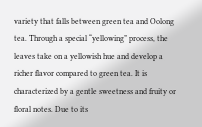variety that falls between green tea and Oolong tea. Through a special “yellowing” process, the leaves take on a yellowish hue and develop a richer flavor compared to green tea. It is characterized by a gentle sweetness and fruity or floral notes. Due to its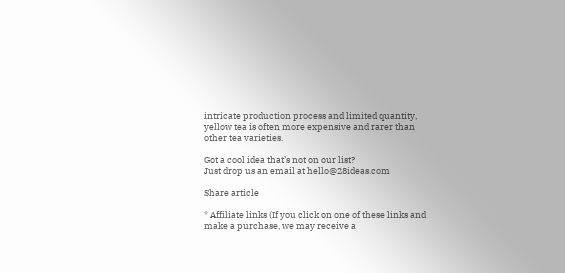intricate production process and limited quantity, yellow tea is often more expensive and rarer than other tea varieties.

Got a cool idea that’s not on our list?
Just drop us an email at hello@28ideas.com

Share article

* Affiliate links (If you click on one of these links and make a purchase, we may receive a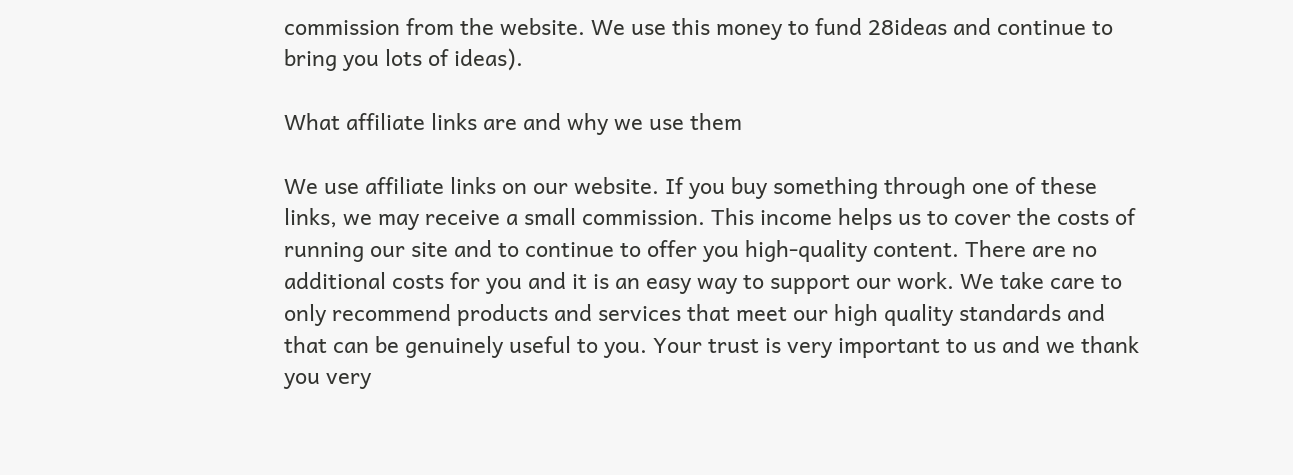commission from the website. We use this money to fund 28ideas and continue to bring you lots of ideas).

What affiliate links are and why we use them

We use affiliate links on our website. If you buy something through one of these links, we may receive a small commission. This income helps us to cover the costs of running our site and to continue to offer you high-quality content. There are no additional costs for you and it is an easy way to support our work. We take care to only recommend products and services that meet our high quality standards and that can be genuinely useful to you. Your trust is very important to us and we thank you very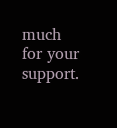much for your support.